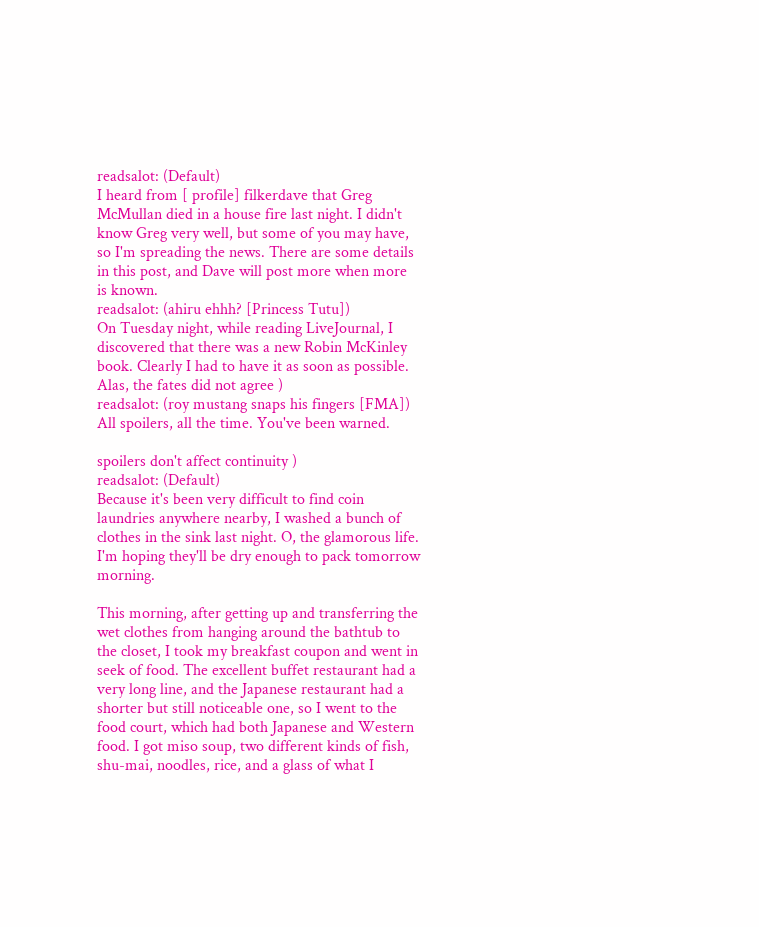readsalot: (Default)
I heard from [ profile] filkerdave that Greg McMullan died in a house fire last night. I didn't know Greg very well, but some of you may have, so I'm spreading the news. There are some details in this post, and Dave will post more when more is known.
readsalot: (ahiru ehhh? [Princess Tutu])
On Tuesday night, while reading LiveJournal, I discovered that there was a new Robin McKinley book. Clearly I had to have it as soon as possible. Alas, the fates did not agree )
readsalot: (roy mustang snaps his fingers [FMA])
All spoilers, all the time. You've been warned.

spoilers don't affect continuity )
readsalot: (Default)
Because it's been very difficult to find coin laundries anywhere nearby, I washed a bunch of clothes in the sink last night. O, the glamorous life. I'm hoping they'll be dry enough to pack tomorrow morning.

This morning, after getting up and transferring the wet clothes from hanging around the bathtub to the closet, I took my breakfast coupon and went in seek of food. The excellent buffet restaurant had a very long line, and the Japanese restaurant had a shorter but still noticeable one, so I went to the food court, which had both Japanese and Western food. I got miso soup, two different kinds of fish, shu-mai, noodles, rice, and a glass of what I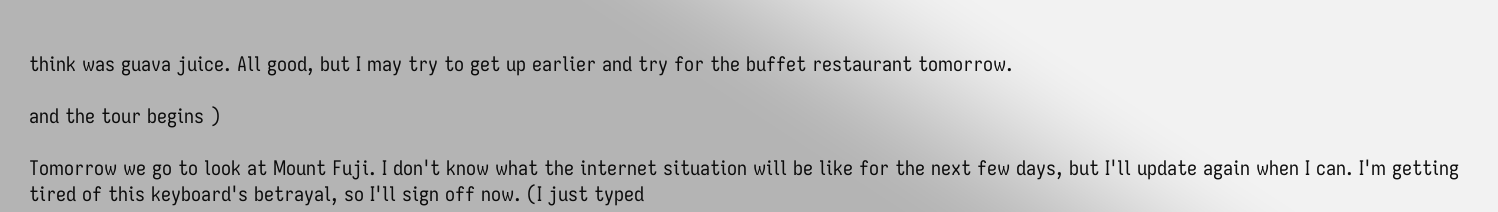think was guava juice. All good, but I may try to get up earlier and try for the buffet restaurant tomorrow.

and the tour begins )

Tomorrow we go to look at Mount Fuji. I don't know what the internet situation will be like for the next few days, but I'll update again when I can. I'm getting tired of this keyboard's betrayal, so I'll sign off now. (I just typed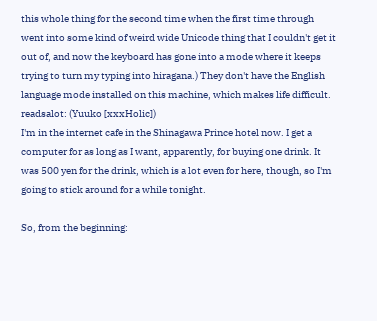this whole thing for the second time when the first time through went into some kind of weird wide Unicode thing that I couldn't get it out of, and now the keyboard has gone into a mode where it keeps trying to turn my typing into hiragana.) They don't have the English language mode installed on this machine, which makes life difficult.
readsalot: (Yuuko [xxxHolic])
I'm in the internet cafe in the Shinagawa Prince hotel now. I get a computer for as long as I want, apparently, for buying one drink. It was 500 yen for the drink, which is a lot even for here, though, so I'm going to stick around for a while tonight.

So, from the beginning: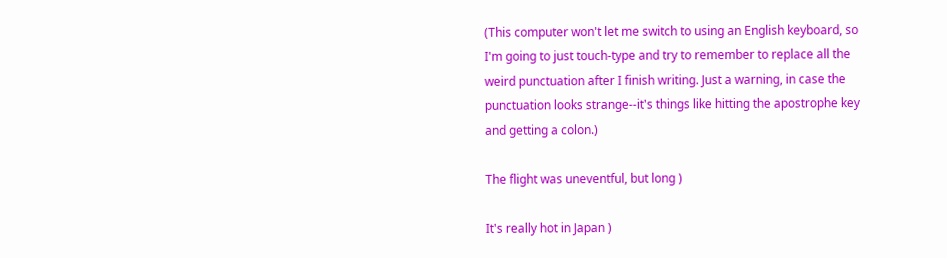(This computer won't let me switch to using an English keyboard, so I'm going to just touch-type and try to remember to replace all the weird punctuation after I finish writing. Just a warning, in case the punctuation looks strange--it's things like hitting the apostrophe key and getting a colon.)

The flight was uneventful, but long )

It's really hot in Japan )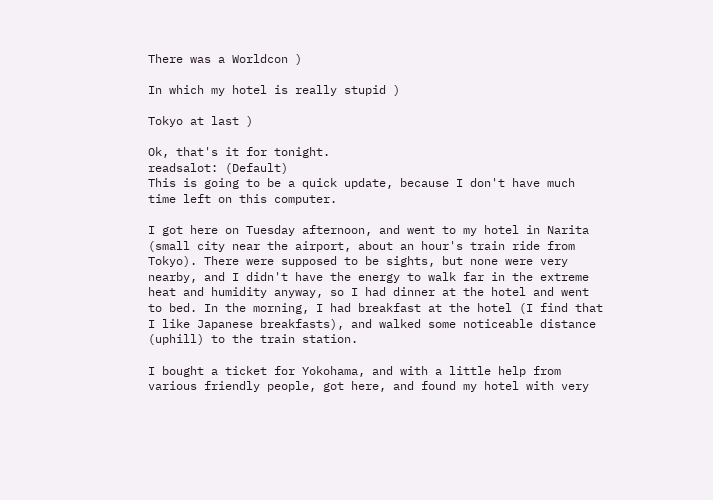There was a Worldcon )

In which my hotel is really stupid )

Tokyo at last )

Ok, that's it for tonight.
readsalot: (Default)
This is going to be a quick update, because I don't have much time left on this computer.

I got here on Tuesday afternoon, and went to my hotel in Narita (small city near the airport, about an hour's train ride from Tokyo). There were supposed to be sights, but none were very nearby, and I didn't have the energy to walk far in the extreme heat and humidity anyway, so I had dinner at the hotel and went to bed. In the morning, I had breakfast at the hotel (I find that I like Japanese breakfasts), and walked some noticeable distance (uphill) to the train station.

I bought a ticket for Yokohama, and with a little help from various friendly people, got here, and found my hotel with very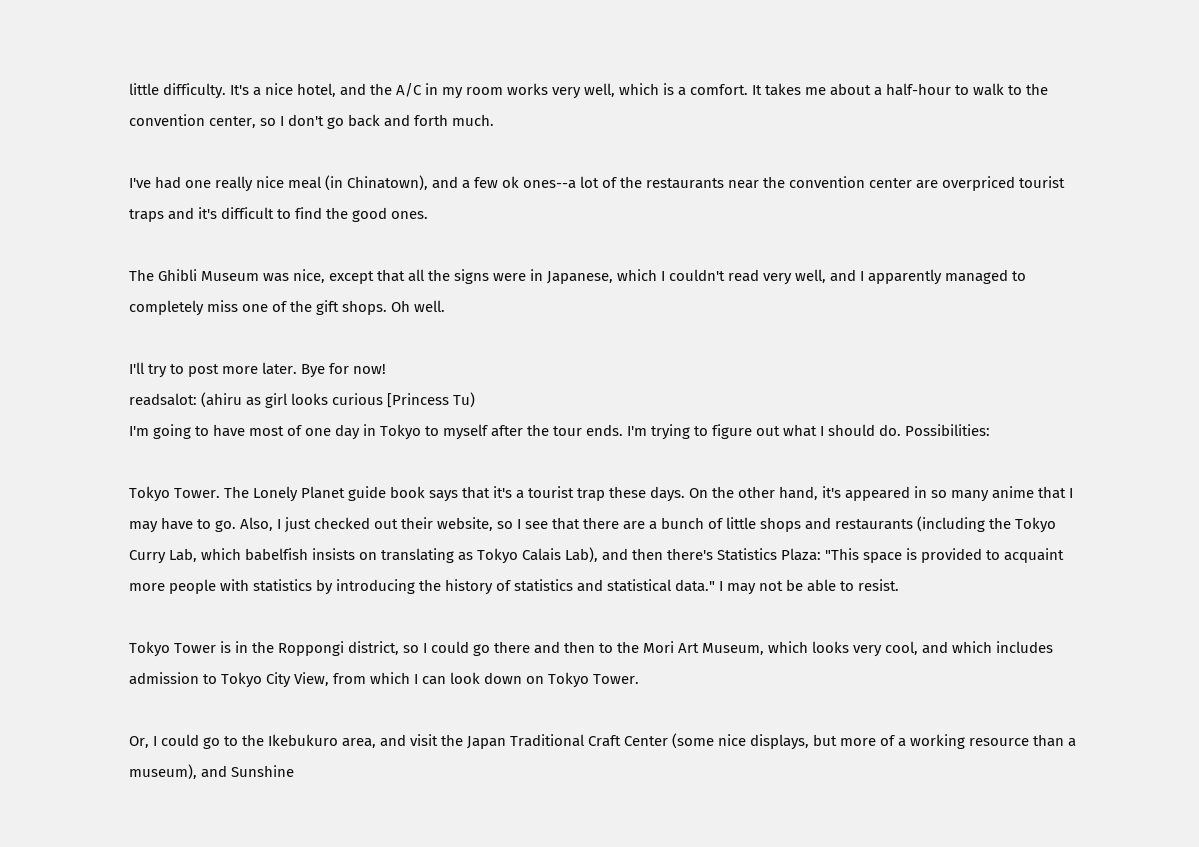little difficulty. It's a nice hotel, and the A/C in my room works very well, which is a comfort. It takes me about a half-hour to walk to the convention center, so I don't go back and forth much.

I've had one really nice meal (in Chinatown), and a few ok ones--a lot of the restaurants near the convention center are overpriced tourist traps and it's difficult to find the good ones.

The Ghibli Museum was nice, except that all the signs were in Japanese, which I couldn't read very well, and I apparently managed to completely miss one of the gift shops. Oh well.

I'll try to post more later. Bye for now!
readsalot: (ahiru as girl looks curious [Princess Tu)
I'm going to have most of one day in Tokyo to myself after the tour ends. I'm trying to figure out what I should do. Possibilities:

Tokyo Tower. The Lonely Planet guide book says that it's a tourist trap these days. On the other hand, it's appeared in so many anime that I may have to go. Also, I just checked out their website, so I see that there are a bunch of little shops and restaurants (including the Tokyo Curry Lab, which babelfish insists on translating as Tokyo Calais Lab), and then there's Statistics Plaza: "This space is provided to acquaint more people with statistics by introducing the history of statistics and statistical data." I may not be able to resist.

Tokyo Tower is in the Roppongi district, so I could go there and then to the Mori Art Museum, which looks very cool, and which includes admission to Tokyo City View, from which I can look down on Tokyo Tower.

Or, I could go to the Ikebukuro area, and visit the Japan Traditional Craft Center (some nice displays, but more of a working resource than a museum), and Sunshine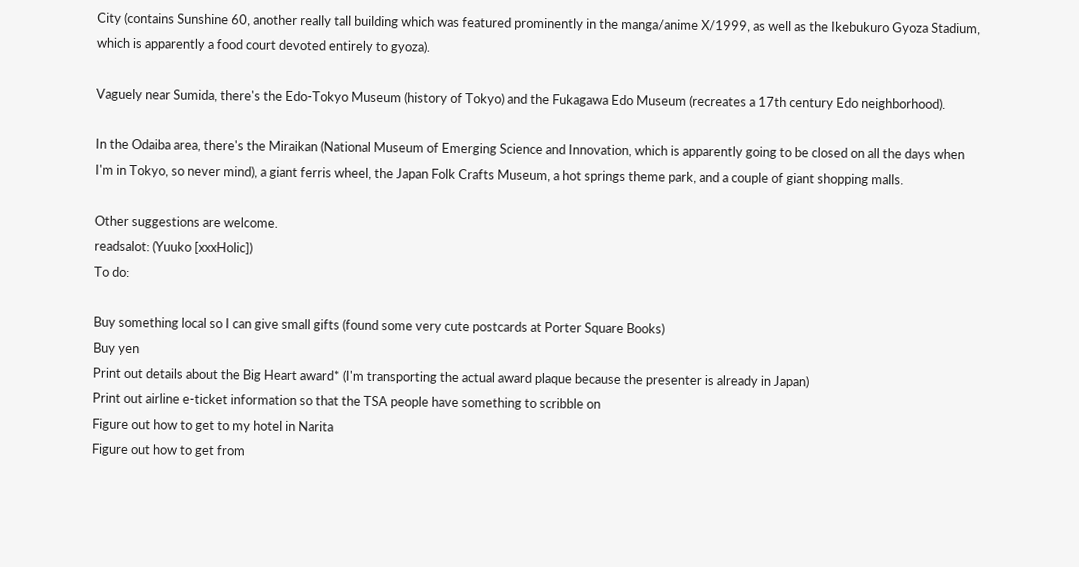City (contains Sunshine 60, another really tall building which was featured prominently in the manga/anime X/1999, as well as the Ikebukuro Gyoza Stadium, which is apparently a food court devoted entirely to gyoza).

Vaguely near Sumida, there's the Edo-Tokyo Museum (history of Tokyo) and the Fukagawa Edo Museum (recreates a 17th century Edo neighborhood).

In the Odaiba area, there's the Miraikan (National Museum of Emerging Science and Innovation, which is apparently going to be closed on all the days when I'm in Tokyo, so never mind), a giant ferris wheel, the Japan Folk Crafts Museum, a hot springs theme park, and a couple of giant shopping malls.

Other suggestions are welcome.
readsalot: (Yuuko [xxxHolic])
To do:

Buy something local so I can give small gifts (found some very cute postcards at Porter Square Books)
Buy yen
Print out details about the Big Heart award* (I'm transporting the actual award plaque because the presenter is already in Japan)
Print out airline e-ticket information so that the TSA people have something to scribble on
Figure out how to get to my hotel in Narita
Figure out how to get from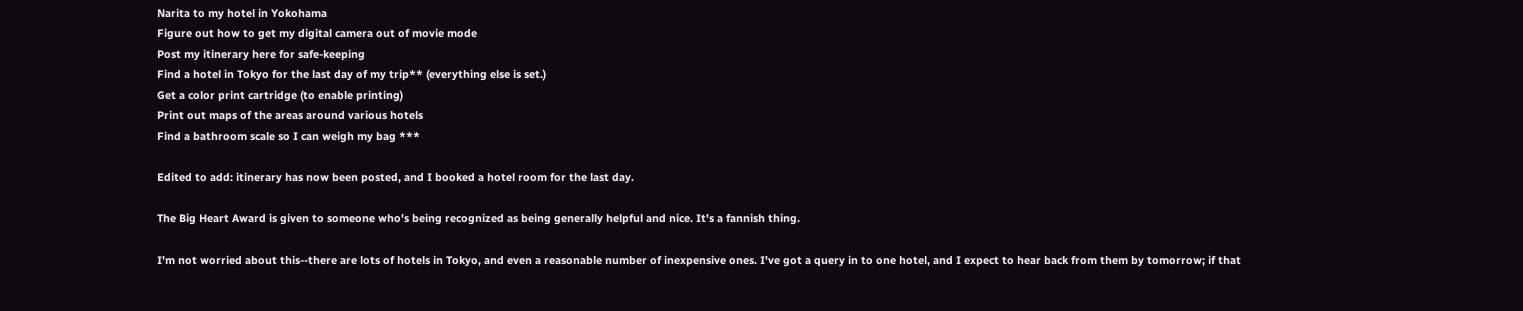Narita to my hotel in Yokohama
Figure out how to get my digital camera out of movie mode
Post my itinerary here for safe-keeping
Find a hotel in Tokyo for the last day of my trip** (everything else is set.)
Get a color print cartridge (to enable printing)
Print out maps of the areas around various hotels
Find a bathroom scale so I can weigh my bag ***

Edited to add: itinerary has now been posted, and I booked a hotel room for the last day.

The Big Heart Award is given to someone who's being recognized as being generally helpful and nice. It's a fannish thing.

I'm not worried about this--there are lots of hotels in Tokyo, and even a reasonable number of inexpensive ones. I've got a query in to one hotel, and I expect to hear back from them by tomorrow; if that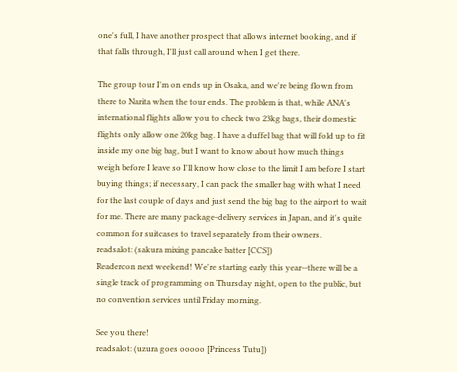one's full, I have another prospect that allows internet booking, and if that falls through, I'll just call around when I get there.

The group tour I'm on ends up in Osaka, and we're being flown from there to Narita when the tour ends. The problem is that, while ANA's international flights allow you to check two 23kg bags, their domestic flights only allow one 20kg bag. I have a duffel bag that will fold up to fit inside my one big bag, but I want to know about how much things weigh before I leave so I'll know how close to the limit I am before I start buying things; if necessary, I can pack the smaller bag with what I need for the last couple of days and just send the big bag to the airport to wait for me. There are many package-delivery services in Japan, and it's quite common for suitcases to travel separately from their owners.
readsalot: (sakura mixing pancake batter [CCS])
Readercon next weekend! We're starting early this year--there will be a single track of programming on Thursday night, open to the public, but no convention services until Friday morning.

See you there!
readsalot: (uzura goes ooooo [Princess Tutu])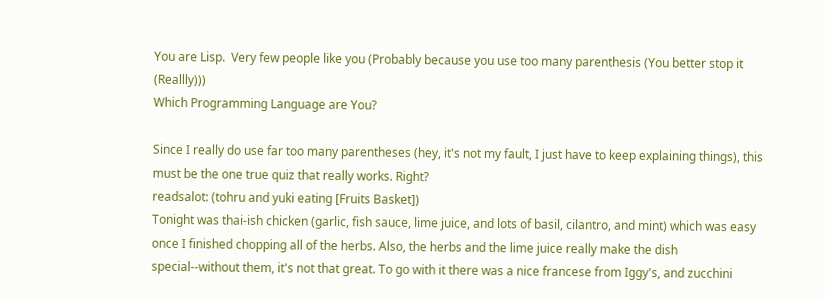You are Lisp.  Very few people like you (Probably because you use too many parenthesis (You better stop it (Reallly)))
Which Programming Language are You?

Since I really do use far too many parentheses (hey, it's not my fault, I just have to keep explaining things), this must be the one true quiz that really works. Right?
readsalot: (tohru and yuki eating [Fruits Basket])
Tonight was thai-ish chicken (garlic, fish sauce, lime juice, and lots of basil, cilantro, and mint) which was easy once I finished chopping all of the herbs. Also, the herbs and the lime juice really make the dish special--without them, it's not that great. To go with it there was a nice francese from Iggy's, and zucchini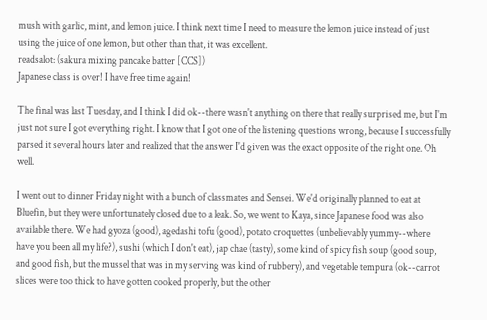mush with garlic, mint, and lemon juice. I think next time I need to measure the lemon juice instead of just using the juice of one lemon, but other than that, it was excellent.
readsalot: (sakura mixing pancake batter [CCS])
Japanese class is over! I have free time again!

The final was last Tuesday, and I think I did ok--there wasn't anything on there that really surprised me, but I'm just not sure I got everything right. I know that I got one of the listening questions wrong, because I successfully parsed it several hours later and realized that the answer I'd given was the exact opposite of the right one. Oh well.

I went out to dinner Friday night with a bunch of classmates and Sensei. We'd originally planned to eat at Bluefin, but they were unfortunately closed due to a leak. So, we went to Kaya, since Japanese food was also available there. We had gyoza (good), agedashi tofu (good), potato croquettes (unbelievably yummy--where have you been all my life?), sushi (which I don't eat), jap chae (tasty), some kind of spicy fish soup (good soup, and good fish, but the mussel that was in my serving was kind of rubbery), and vegetable tempura (ok--carrot slices were too thick to have gotten cooked properly, but the other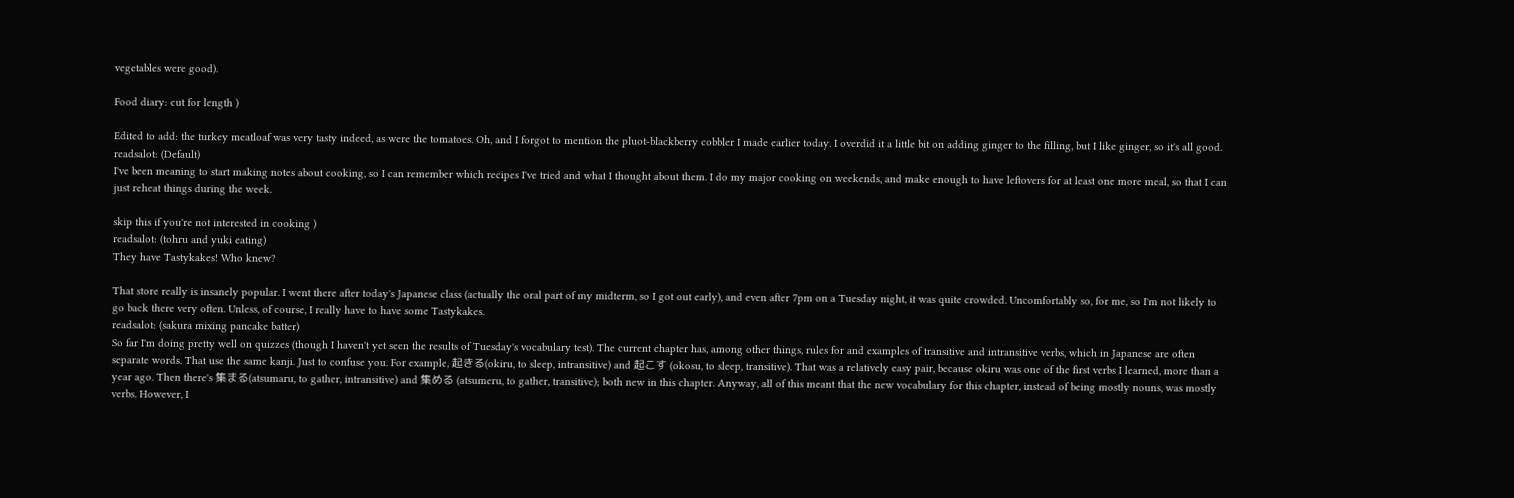vegetables were good).

Food diary: cut for length )

Edited to add: the turkey meatloaf was very tasty indeed, as were the tomatoes. Oh, and I forgot to mention the pluot-blackberry cobbler I made earlier today. I overdid it a little bit on adding ginger to the filling, but I like ginger, so it's all good.
readsalot: (Default)
I've been meaning to start making notes about cooking, so I can remember which recipes I've tried and what I thought about them. I do my major cooking on weekends, and make enough to have leftovers for at least one more meal, so that I can just reheat things during the week.

skip this if you're not interested in cooking )
readsalot: (tohru and yuki eating)
They have Tastykakes! Who knew?

That store really is insanely popular. I went there after today's Japanese class (actually the oral part of my midterm, so I got out early), and even after 7pm on a Tuesday night, it was quite crowded. Uncomfortably so, for me, so I'm not likely to go back there very often. Unless, of course, I really have to have some Tastykakes.
readsalot: (sakura mixing pancake batter)
So far I'm doing pretty well on quizzes (though I haven't yet seen the results of Tuesday's vocabulary test). The current chapter has, among other things, rules for and examples of transitive and intransitive verbs, which in Japanese are often separate words. That use the same kanji. Just to confuse you. For example, 起きる(okiru, to sleep, intransitive) and 起こす (okosu, to sleep, transitive). That was a relatively easy pair, because okiru was one of the first verbs I learned, more than a year ago. Then there's 集まる(atsumaru, to gather, intransitive) and 集める (atsumeru, to gather, transitive); both new in this chapter. Anyway, all of this meant that the new vocabulary for this chapter, instead of being mostly nouns, was mostly verbs. However, I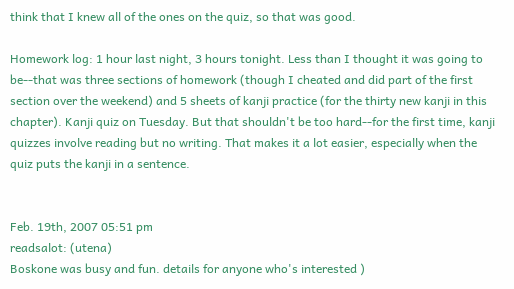think that I knew all of the ones on the quiz, so that was good.

Homework log: 1 hour last night, 3 hours tonight. Less than I thought it was going to be--that was three sections of homework (though I cheated and did part of the first section over the weekend) and 5 sheets of kanji practice (for the thirty new kanji in this chapter). Kanji quiz on Tuesday. But that shouldn't be too hard--for the first time, kanji quizzes involve reading but no writing. That makes it a lot easier, especially when the quiz puts the kanji in a sentence.


Feb. 19th, 2007 05:51 pm
readsalot: (utena)
Boskone was busy and fun. details for anyone who's interested )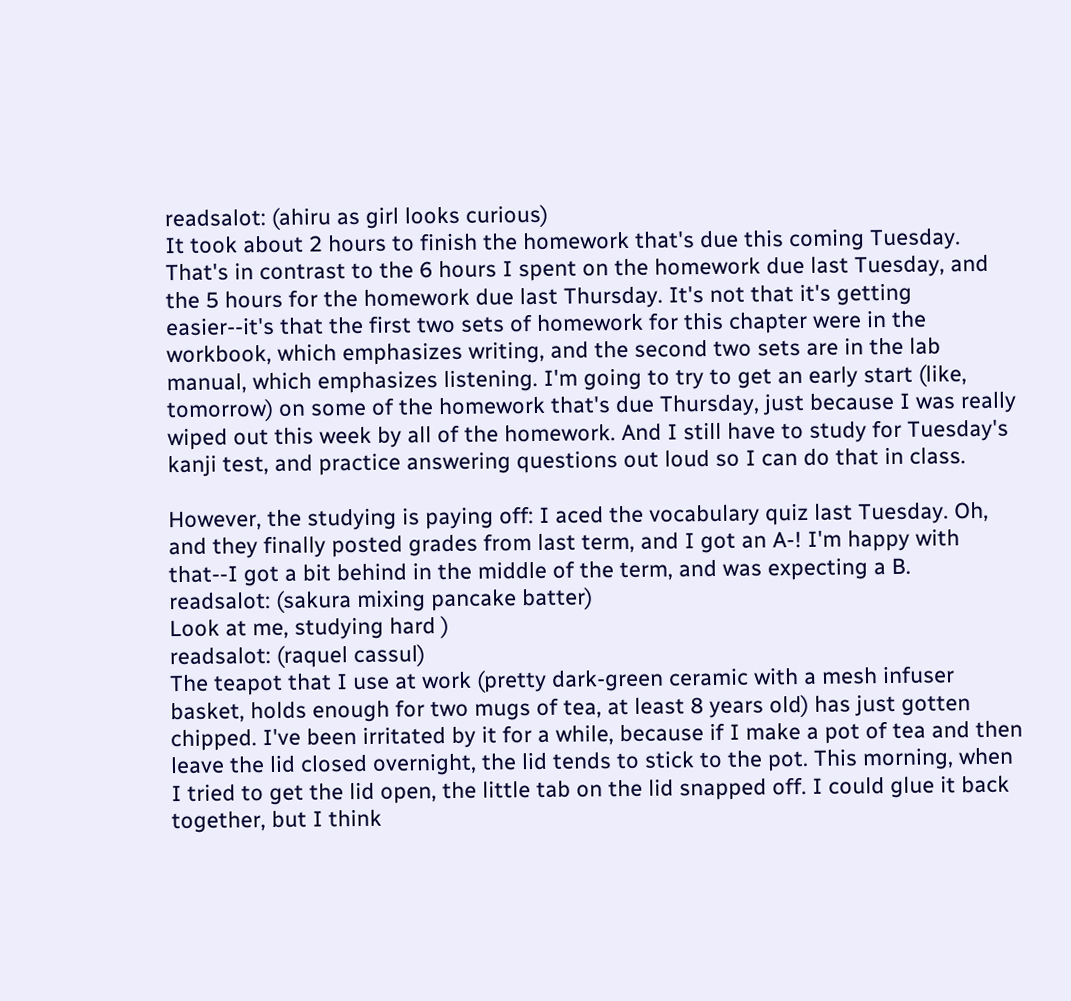readsalot: (ahiru as girl looks curious)
It took about 2 hours to finish the homework that's due this coming Tuesday. That's in contrast to the 6 hours I spent on the homework due last Tuesday, and the 5 hours for the homework due last Thursday. It's not that it's getting easier--it's that the first two sets of homework for this chapter were in the workbook, which emphasizes writing, and the second two sets are in the lab manual, which emphasizes listening. I'm going to try to get an early start (like, tomorrow) on some of the homework that's due Thursday, just because I was really wiped out this week by all of the homework. And I still have to study for Tuesday's kanji test, and practice answering questions out loud so I can do that in class.

However, the studying is paying off: I aced the vocabulary quiz last Tuesday. Oh, and they finally posted grades from last term, and I got an A-! I'm happy with that--I got a bit behind in the middle of the term, and was expecting a B.
readsalot: (sakura mixing pancake batter)
Look at me, studying hard )
readsalot: (raquel cassul)
The teapot that I use at work (pretty dark-green ceramic with a mesh infuser basket, holds enough for two mugs of tea, at least 8 years old) has just gotten chipped. I've been irritated by it for a while, because if I make a pot of tea and then leave the lid closed overnight, the lid tends to stick to the pot. This morning, when I tried to get the lid open, the little tab on the lid snapped off. I could glue it back together, but I think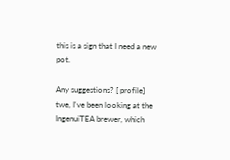this is a sign that I need a new pot.

Any suggestions? [ profile] twe, I've been looking at the IngenuiTEA brewer, which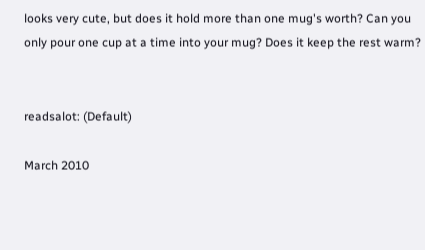looks very cute, but does it hold more than one mug's worth? Can you only pour one cup at a time into your mug? Does it keep the rest warm?


readsalot: (Default)

March 2010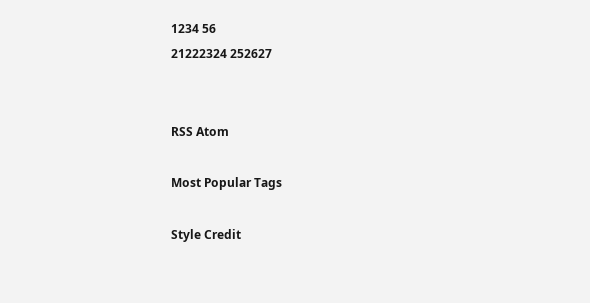1234 56
21222324 252627


RSS Atom

Most Popular Tags

Style Credit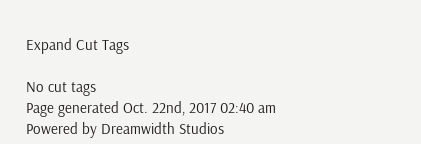Expand Cut Tags

No cut tags
Page generated Oct. 22nd, 2017 02:40 am
Powered by Dreamwidth Studios